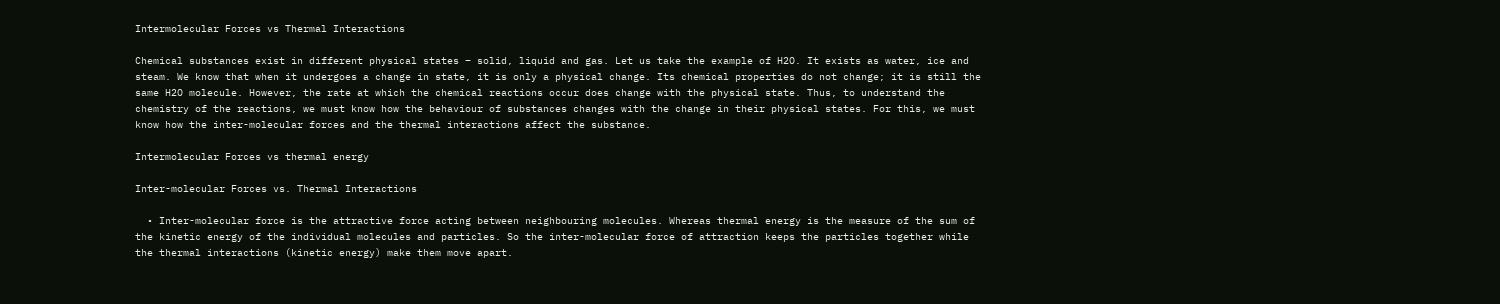Intermolecular Forces vs Thermal Interactions

Chemical substances exist in different physical states – solid, liquid and gas. Let us take the example of H2O. It exists as water, ice and steam. We know that when it undergoes a change in state, it is only a physical change. Its chemical properties do not change; it is still the same H2O molecule. However, the rate at which the chemical reactions occur does change with the physical state. Thus, to understand the chemistry of the reactions, we must know how the behaviour of substances changes with the change in their physical states. For this, we must know how the inter-molecular forces and the thermal interactions affect the substance.

Intermolecular Forces vs thermal energy

Inter-molecular Forces vs. Thermal Interactions

  • Inter-molecular force is the attractive force acting between neighbouring molecules. Whereas thermal energy is the measure of the sum of the kinetic energy of the individual molecules and particles. So the inter-molecular force of attraction keeps the particles together while the thermal interactions (kinetic energy) make them move apart.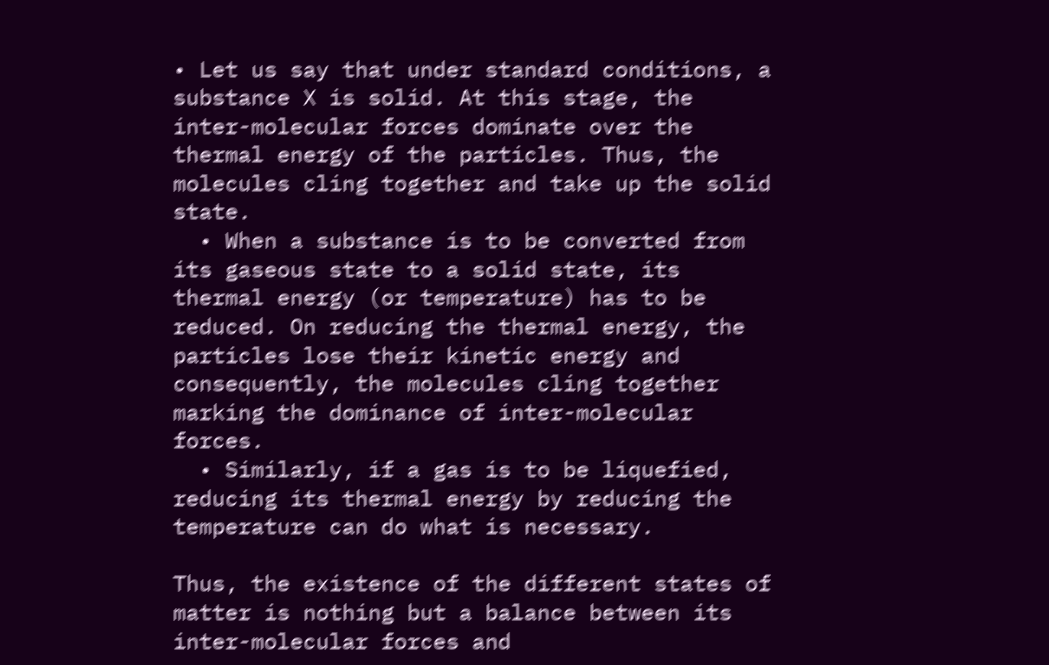• Let us say that under standard conditions, a substance X is solid. At this stage, the inter-molecular forces dominate over the thermal energy of the particles. Thus, the molecules cling together and take up the solid state.
  • When a substance is to be converted from its gaseous state to a solid state, its thermal energy (or temperature) has to be reduced. On reducing the thermal energy, the particles lose their kinetic energy and consequently, the molecules cling together marking the dominance of inter-molecular forces.
  • Similarly, if a gas is to be liquefied, reducing its thermal energy by reducing the temperature can do what is necessary.

Thus, the existence of the different states of matter is nothing but a balance between its inter-molecular forces and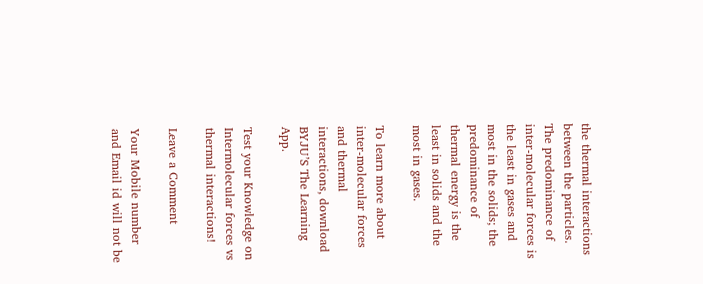the thermal interactions between the particles. The predominance of inter-molecular forces is the least in gases and most in the solids; the predominance of thermal energy is the least in solids and the most in gases.

To learn more about inter-molecular forces and thermal interactions, download BYJU’S The Learning App.

Test your Knowledge on Intermolecular forces vs thermal interactions!

Leave a Comment

Your Mobile number and Email id will not be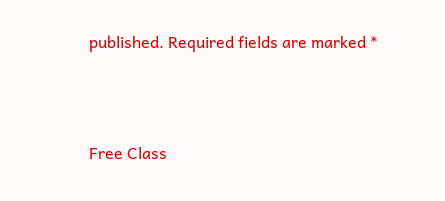published. Required fields are marked *




Free Class